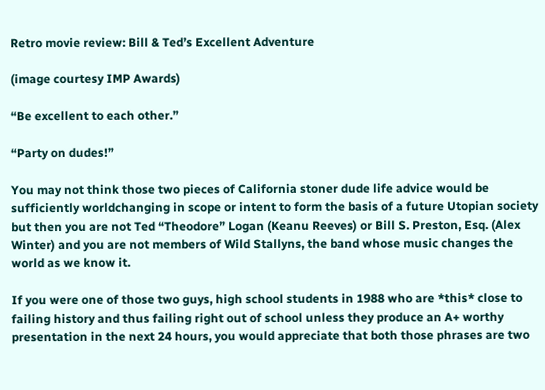Retro movie review: Bill & Ted’s Excellent Adventure

(image courtesy IMP Awards)

“Be excellent to each other.”

“Party on dudes!”

You may not think those two pieces of California stoner dude life advice would be sufficiently worldchanging in scope or intent to form the basis of a future Utopian society but then you are not Ted “Theodore” Logan (Keanu Reeves) or Bill S. Preston, Esq. (Alex Winter) and you are not members of Wild Stallyns, the band whose music changes the world as we know it.

If you were one of those two guys, high school students in 1988 who are *this* close to failing history and thus failing right out of school unless they produce an A+ worthy presentation in the next 24 hours, you would appreciate that both those phrases are two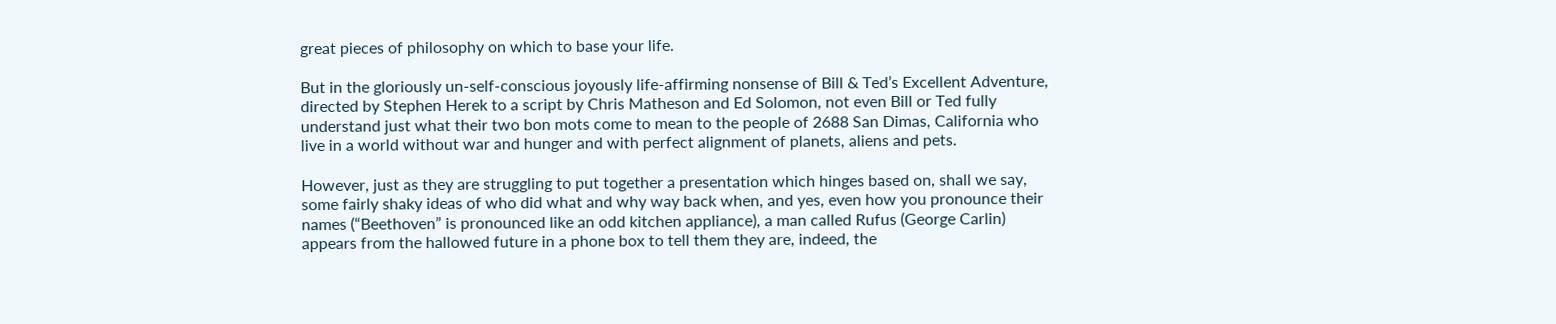great pieces of philosophy on which to base your life.

But in the gloriously un-self-conscious joyously life-affirming nonsense of Bill & Ted’s Excellent Adventure, directed by Stephen Herek to a script by Chris Matheson and Ed Solomon, not even Bill or Ted fully understand just what their two bon mots come to mean to the people of 2688 San Dimas, California who live in a world without war and hunger and with perfect alignment of planets, aliens and pets.

However, just as they are struggling to put together a presentation which hinges based on, shall we say, some fairly shaky ideas of who did what and why way back when, and yes, even how you pronounce their names (“Beethoven” is pronounced like an odd kitchen appliance), a man called Rufus (George Carlin) appears from the hallowed future in a phone box to tell them they are, indeed, the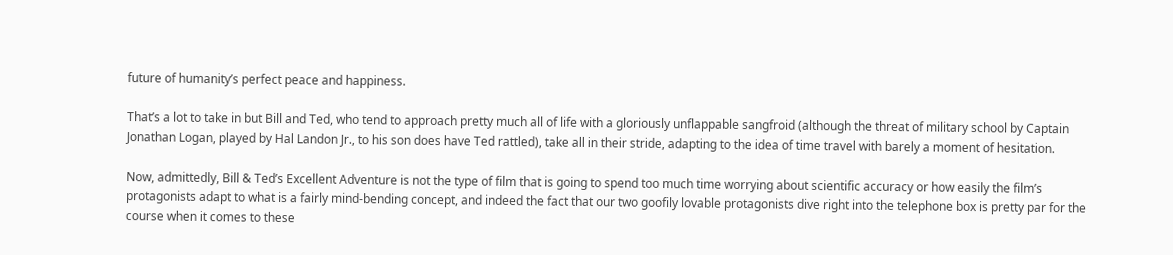future of humanity’s perfect peace and happiness.

That’s a lot to take in but Bill and Ted, who tend to approach pretty much all of life with a gloriously unflappable sangfroid (although the threat of military school by Captain Jonathan Logan, played by Hal Landon Jr., to his son does have Ted rattled), take all in their stride, adapting to the idea of time travel with barely a moment of hesitation.

Now, admittedly, Bill & Ted’s Excellent Adventure is not the type of film that is going to spend too much time worrying about scientific accuracy or how easily the film’s protagonists adapt to what is a fairly mind-bending concept, and indeed the fact that our two goofily lovable protagonists dive right into the telephone box is pretty par for the course when it comes to these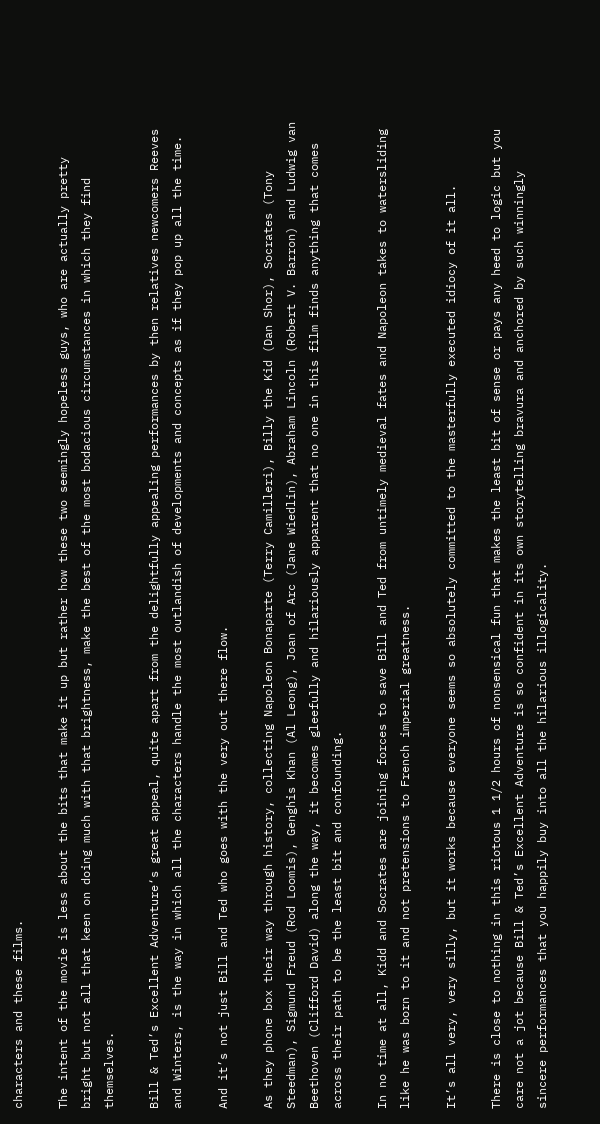characters and these films.

The intent of the movie is less about the bits that make it up but rather how these two seemingly hopeless guys, who are actually pretty bright but not all that keen on doing much with that brightness, make the best of the most bodacious circumstances in which they find themselves.

Bill & Ted’s Excellent Adventure‘s great appeal, quite apart from the delightfully appealing performances by then relatives newcomers Reeves and Winters, is the way in which all the characters handle the most outlandish of developments and concepts as if they pop up all the time.

And it’s not just Bill and Ted who goes with the very out there flow.

As they phone box their way through history, collecting Napoleon Bonaparte (Terry Camilleri), Billy the Kid (Dan Shor), Socrates (Tony Steedman), Sigmund Freud (Rod Loomis), Genghis Khan (Al Leong), Joan of Arc (Jane Wiedlin), Abraham Lincoln (Robert V. Barron) and Ludwig van Beethoven (Clifford David) along the way, it becomes gleefully and hilariously apparent that no one in this film finds anything that comes across their path to be the least bit and confounding.

In no time at all, Kidd and Socrates are joining forces to save Bill and Ted from untimely medieval fates and Napoleon takes to watersliding like he was born to it and not pretensions to French imperial greatness.

It’s all very, very silly, but it works because everyone seems so absolutely committed to the masterfully executed idiocy of it all.

There is close to nothing in this riotous 1 1/2 hours of nonsensical fun that makes the least bit of sense or pays any heed to logic but you care not a jot because Bill & Ted’s Excellent Adventure is so confident in its own storytelling bravura and anchored by such winningly sincere performances that you happily buy into all the hilarious illogicality.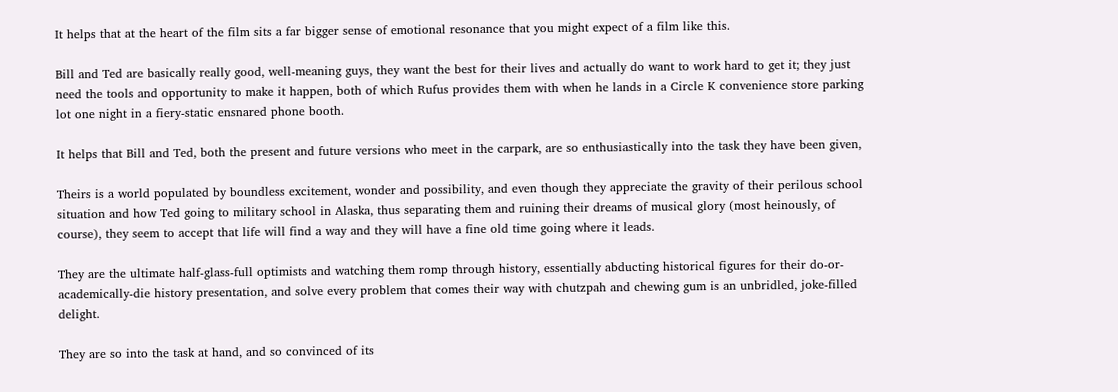It helps that at the heart of the film sits a far bigger sense of emotional resonance that you might expect of a film like this.

Bill and Ted are basically really good, well-meaning guys, they want the best for their lives and actually do want to work hard to get it; they just need the tools and opportunity to make it happen, both of which Rufus provides them with when he lands in a Circle K convenience store parking lot one night in a fiery-static ensnared phone booth.

It helps that Bill and Ted, both the present and future versions who meet in the carpark, are so enthusiastically into the task they have been given,

Theirs is a world populated by boundless excitement, wonder and possibility, and even though they appreciate the gravity of their perilous school situation and how Ted going to military school in Alaska, thus separating them and ruining their dreams of musical glory (most heinously, of course), they seem to accept that life will find a way and they will have a fine old time going where it leads.

They are the ultimate half-glass-full optimists and watching them romp through history, essentially abducting historical figures for their do-or-academically-die history presentation, and solve every problem that comes their way with chutzpah and chewing gum is an unbridled, joke-filled delight.

They are so into the task at hand, and so convinced of its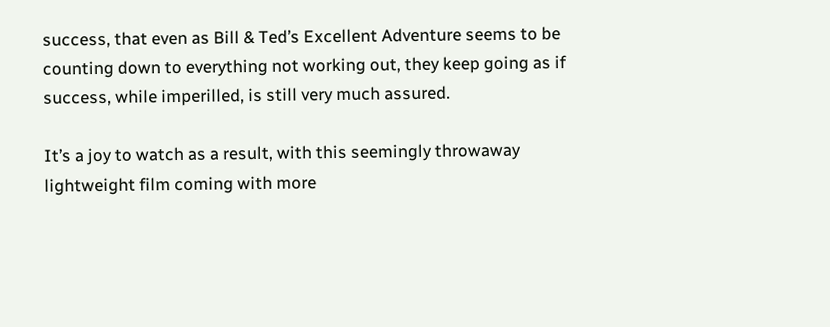success, that even as Bill & Ted’s Excellent Adventure seems to be counting down to everything not working out, they keep going as if success, while imperilled, is still very much assured.

It’s a joy to watch as a result, with this seemingly throwaway lightweight film coming with more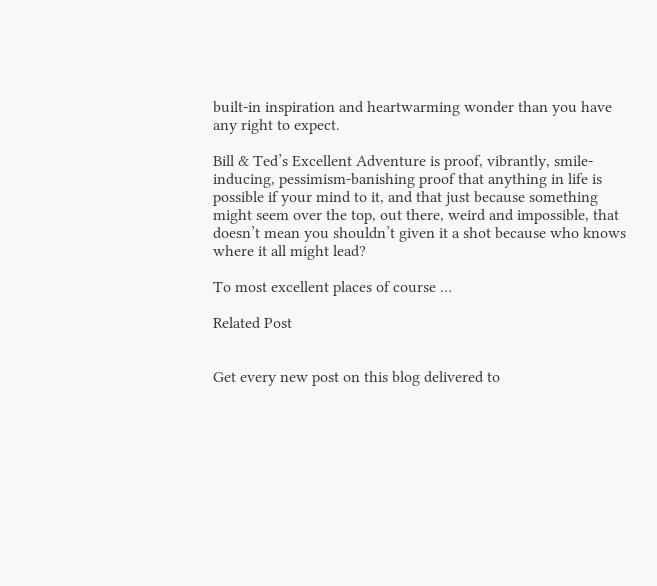built-in inspiration and heartwarming wonder than you have any right to expect.

Bill & Ted’s Excellent Adventure is proof, vibrantly, smile-inducing, pessimism-banishing proof that anything in life is possible if your mind to it, and that just because something might seem over the top, out there, weird and impossible, that doesn’t mean you shouldn’t given it a shot because who knows where it all might lead?

To most excellent places of course …

Related Post


Get every new post on this blog delivered to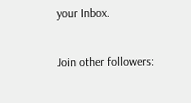your Inbox.

Join other followers: